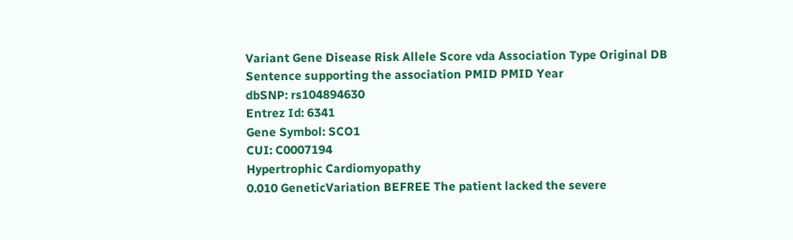Variant Gene Disease Risk Allele Score vda Association Type Original DB Sentence supporting the association PMID PMID Year
dbSNP: rs104894630
Entrez Id: 6341
Gene Symbol: SCO1
CUI: C0007194
Hypertrophic Cardiomyopathy
0.010 GeneticVariation BEFREE The patient lacked the severe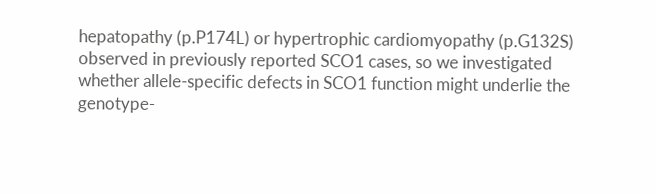hepatopathy (p.P174L) or hypertrophic cardiomyopathy (p.G132S) observed in previously reported SCO1 cases, so we investigated whether allele-specific defects in SCO1 function might underlie the genotype-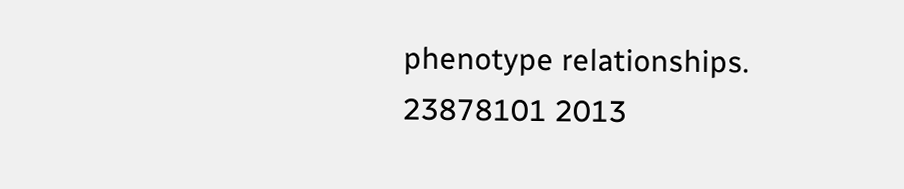phenotype relationships. 23878101 2013